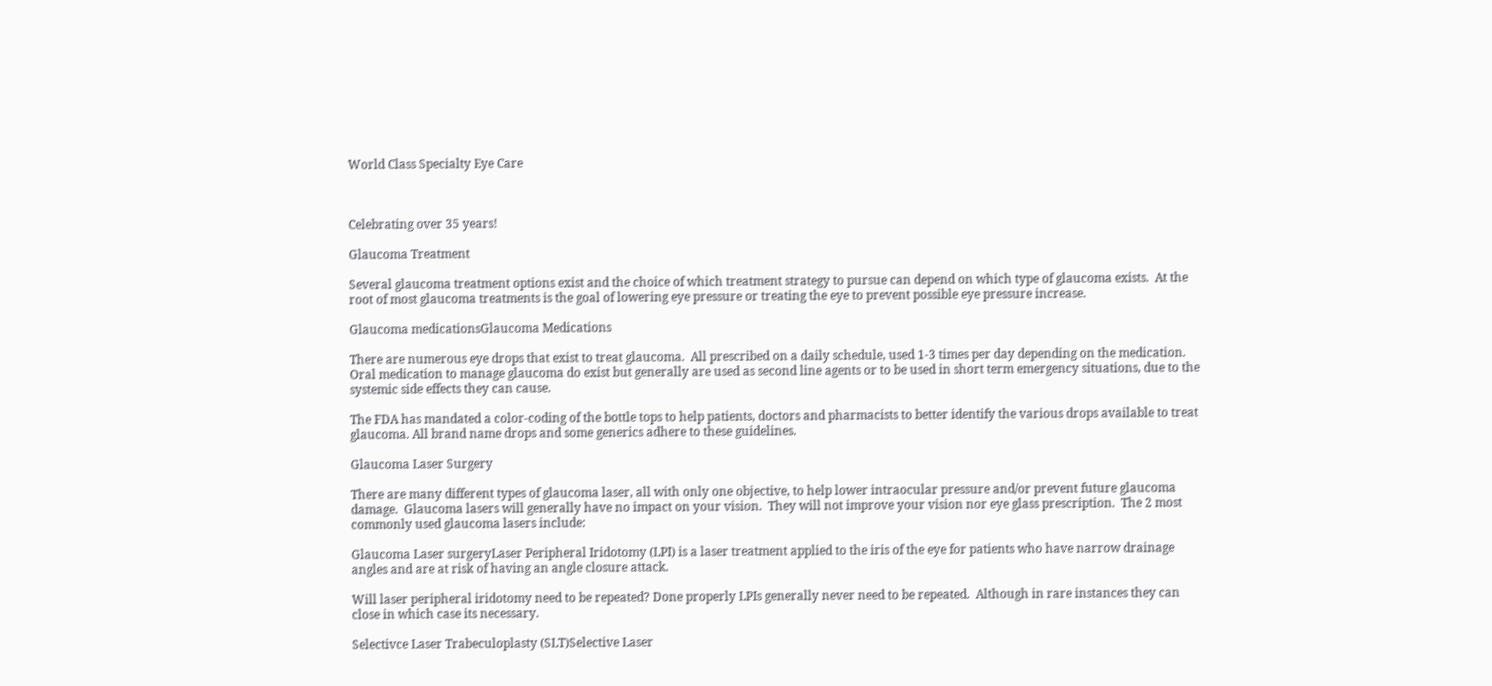World Class Specialty Eye Care



Celebrating over 35 years!

Glaucoma Treatment

Several glaucoma treatment options exist and the choice of which treatment strategy to pursue can depend on which type of glaucoma exists.  At the root of most glaucoma treatments is the goal of lowering eye pressure or treating the eye to prevent possible eye pressure increase.

Glaucoma medicationsGlaucoma Medications

There are numerous eye drops that exist to treat glaucoma.  All prescribed on a daily schedule, used 1-3 times per day depending on the medication.  Oral medication to manage glaucoma do exist but generally are used as second line agents or to be used in short term emergency situations, due to the systemic side effects they can cause.

The FDA has mandated a color-coding of the bottle tops to help patients, doctors and pharmacists to better identify the various drops available to treat glaucoma. All brand name drops and some generics adhere to these guidelines.

Glaucoma Laser Surgery

There are many different types of glaucoma laser, all with only one objective, to help lower intraocular pressure and/or prevent future glaucoma damage.  Glaucoma lasers will generally have no impact on your vision.  They will not improve your vision nor eye glass prescription.  The 2 most commonly used glaucoma lasers include:

Glaucoma Laser surgeryLaser Peripheral Iridotomy (LPI) is a laser treatment applied to the iris of the eye for patients who have narrow drainage angles and are at risk of having an angle closure attack.

Will laser peripheral iridotomy need to be repeated? Done properly LPIs generally never need to be repeated.  Although in rare instances they can close in which case its necessary.

Selectivce Laser Trabeculoplasty (SLT)Selective Laser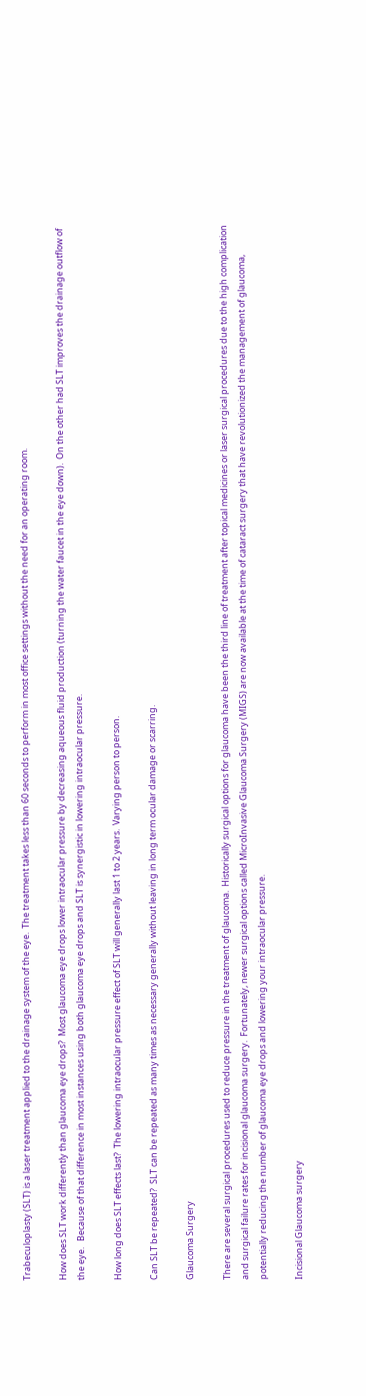Trabeculoplasty (SLT) is a laser treatment applied to the drainage system of the eye.  The treatment takes less than 60 seconds to perform in most office settings without the need for an operating room.

How does SLT work differently than glaucoma eye drops?  Most glaucoma eye drops lower intraocular pressure by decreasing aqueous fluid production (turning the water faucet in the eye down).  On the other had SLT improves the drainage outflow of the eye.   Because of that difference in most instances using both glaucoma eye drops and SLT is synergistic in lowering intraocular pressure.

How long does SLT effects last?  The lowering intraocular pressure effect of SLT will generally last 1 to 2 years.  Varying person to person.

Can SLT be repeated?  SLT can be repeated as many times as necessary generally without leaving in long term ocular damage or scarring.

Glaucoma Surgery

There are several surgical procedures used to reduce pressure in the treatment of glaucoma.  Historically surgical options for glaucoma have been the third line of treatment after topical medicines or laser surgical procedures due to the high complication and surgical failure rates for incisional glaucoma surgery.  Fortunately, newer surgical options called MicroInvasive Glaucoma Surgery (MIGS) are now available at the time of cataract surgery that have revolutionized the management of glaucoma, potentially reducing the number of glaucoma eye drops and lowering your intraocular pressure.

Incisional Glaucoma surgery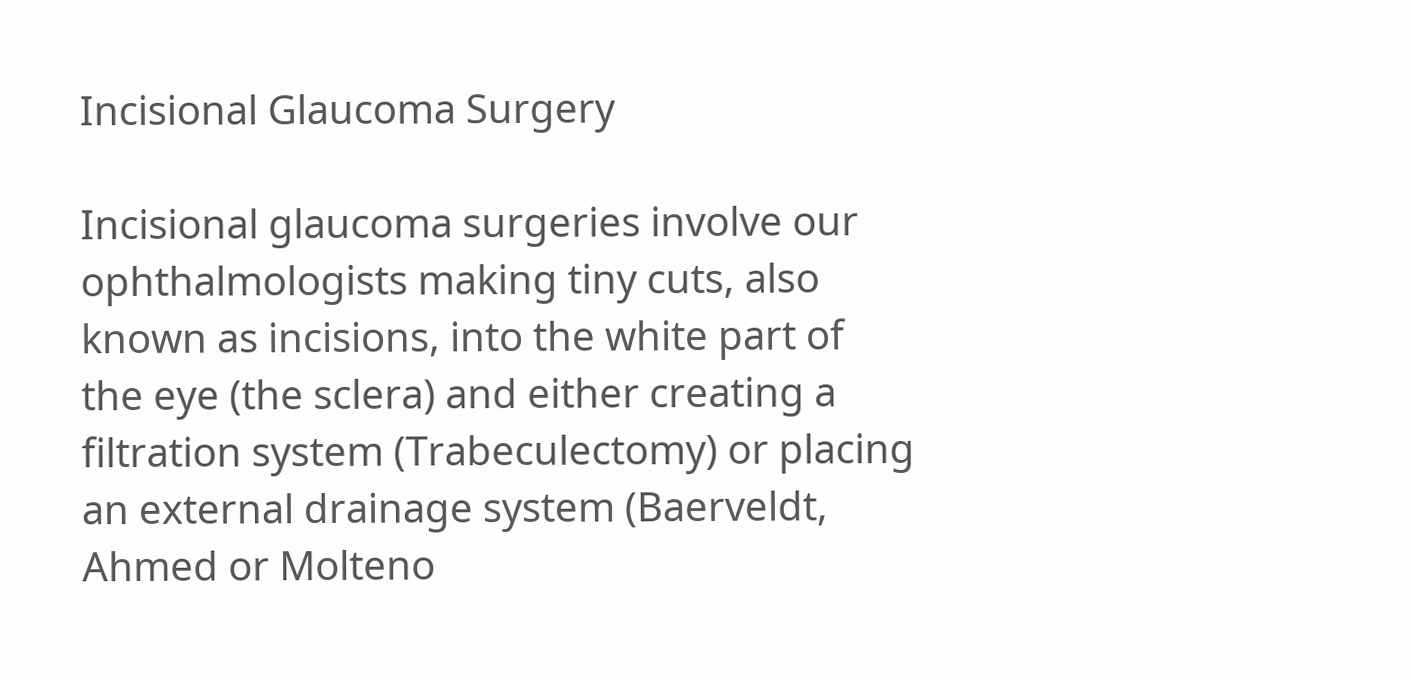Incisional Glaucoma Surgery

Incisional glaucoma surgeries involve our ophthalmologists making tiny cuts, also known as incisions, into the white part of the eye (the sclera) and either creating a filtration system (Trabeculectomy) or placing an external drainage system (Baerveldt, Ahmed or Molteno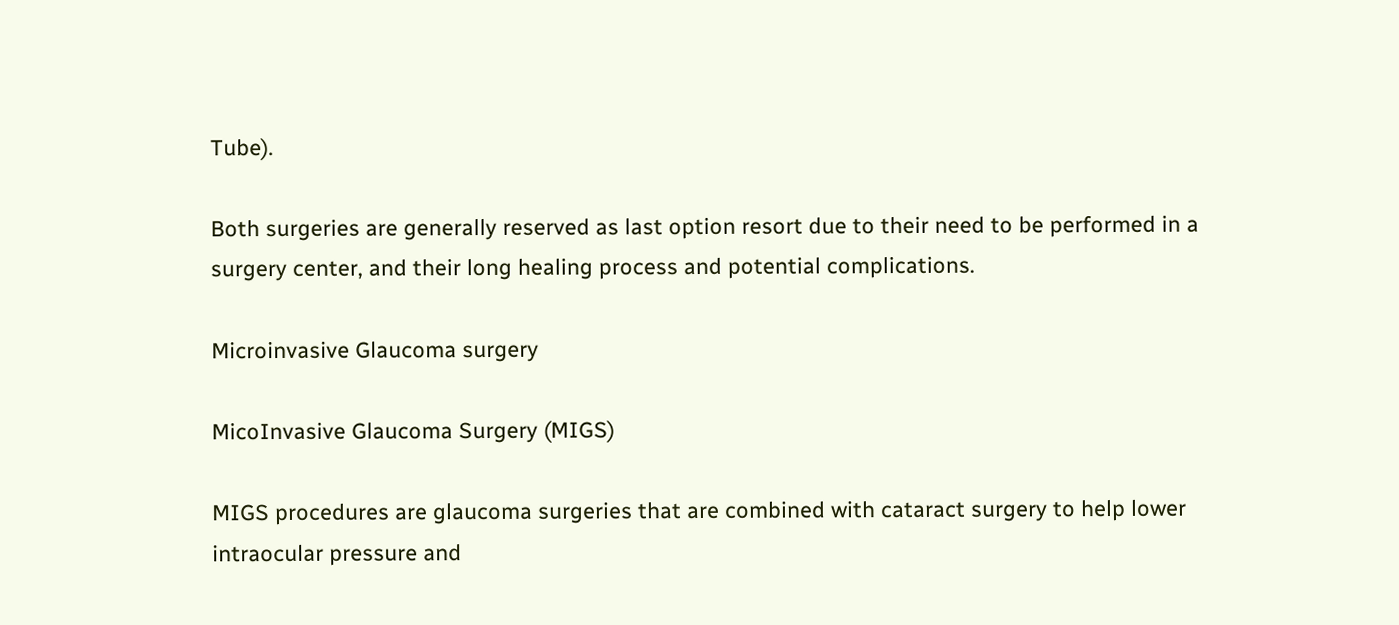Tube).

Both surgeries are generally reserved as last option resort due to their need to be performed in a surgery center, and their long healing process and potential complications.

Microinvasive Glaucoma surgery

MicoInvasive Glaucoma Surgery (MIGS)

MIGS procedures are glaucoma surgeries that are combined with cataract surgery to help lower intraocular pressure and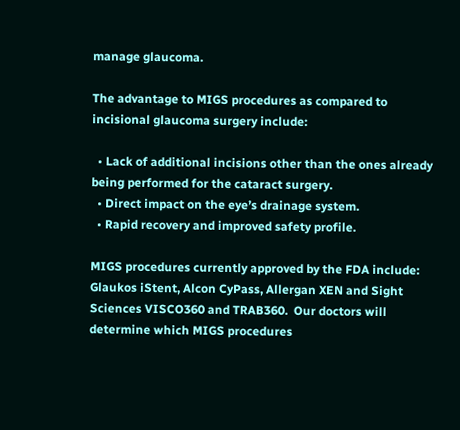manage glaucoma.

The advantage to MIGS procedures as compared to incisional glaucoma surgery include:

  • Lack of additional incisions other than the ones already being performed for the cataract surgery.
  • Direct impact on the eye’s drainage system.
  • Rapid recovery and improved safety profile.

MIGS procedures currently approved by the FDA include: Glaukos iStent, Alcon CyPass, Allergan XEN and Sight Sciences VISCO360 and TRAB360.  Our doctors will determine which MIGS procedures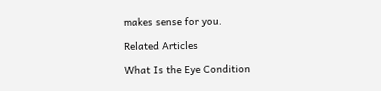makes sense for you.

Related Articles

What Is the Eye Condition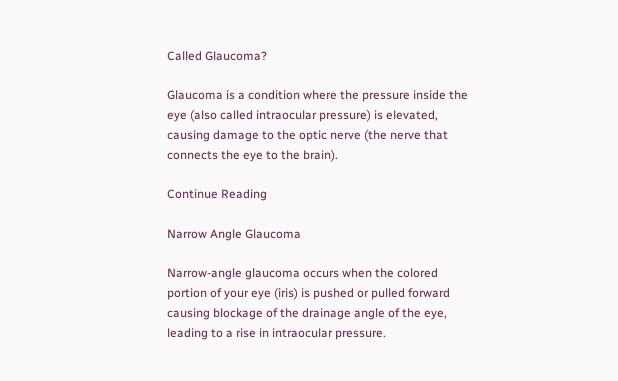Called Glaucoma?

Glaucoma is a condition where the pressure inside the eye (also called intraocular pressure) is elevated, causing damage to the optic nerve (the nerve that connects the eye to the brain).

Continue Reading

Narrow Angle Glaucoma

Narrow-angle glaucoma occurs when the colored portion of your eye (iris) is pushed or pulled forward causing blockage of the drainage angle of the eye, leading to a rise in intraocular pressure.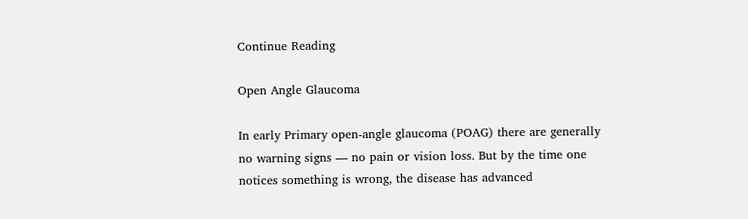Continue Reading

Open Angle Glaucoma

In early Primary open-angle glaucoma (POAG) there are generally no warning signs — no pain or vision loss. But by the time one notices something is wrong, the disease has advanced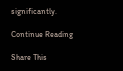significantly.

Continue Reading

Share This